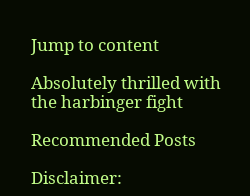Jump to content

Absolutely thrilled with the harbinger fight

Recommended Posts

Disclaimer: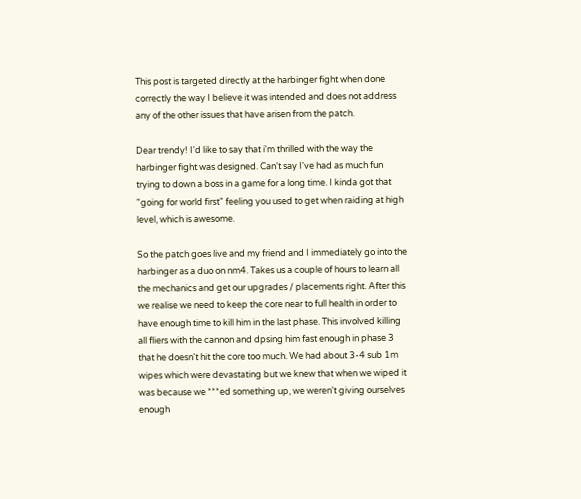This post is targeted directly at the harbinger fight when done correctly the way I believe it was intended and does not address any of the other issues that have arisen from the patch.

Dear trendy! I'd like to say that i'm thrilled with the way the harbinger fight was designed. Can't say I've had as much fun trying to down a boss in a game for a long time. I kinda got that "going for world first" feeling you used to get when raiding at high level, which is awesome.

So the patch goes live and my friend and I immediately go into the harbinger as a duo on nm4. Takes us a couple of hours to learn all the mechanics and get our upgrades / placements right. After this we realise we need to keep the core near to full health in order to have enough time to kill him in the last phase. This involved killing all fliers with the cannon and dpsing him fast enough in phase 3 that he doesn't hit the core too much. We had about 3-4 sub 1m wipes which were devastating but we knew that when we wiped it was because we ***ed something up, we weren't giving ourselves enough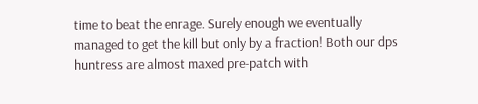time to beat the enrage. Surely enough we eventually managed to get the kill but only by a fraction! Both our dps huntress are almost maxed pre-patch with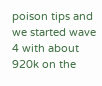poison tips and we started wave 4 with about 920k on the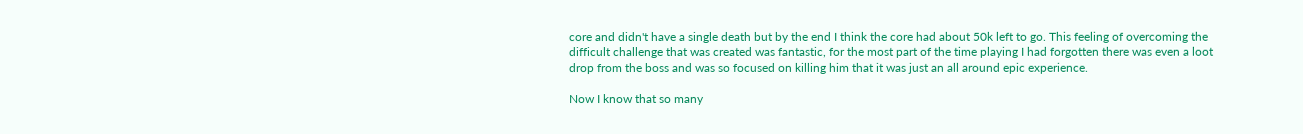core and didn't have a single death but by the end I think the core had about 50k left to go. This feeling of overcoming the difficult challenge that was created was fantastic, for the most part of the time playing I had forgotten there was even a loot drop from the boss and was so focused on killing him that it was just an all around epic experience.

Now I know that so many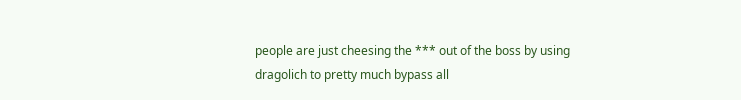people are just cheesing the *** out of the boss by using dragolich to pretty much bypass all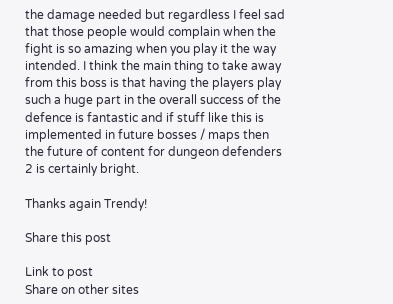the damage needed but regardless I feel sad that those people would complain when the fight is so amazing when you play it the way intended. I think the main thing to take away from this boss is that having the players play such a huge part in the overall success of the defence is fantastic and if stuff like this is implemented in future bosses / maps then the future of content for dungeon defenders 2 is certainly bright.

Thanks again Trendy!

Share this post

Link to post
Share on other sites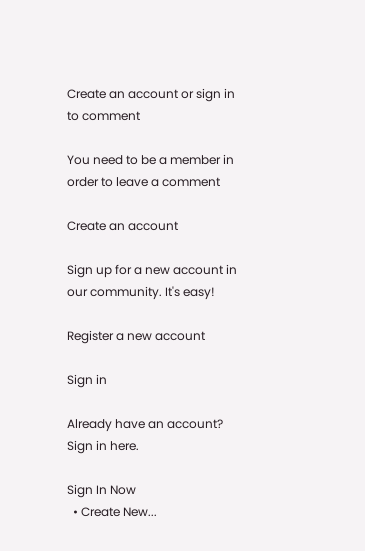Create an account or sign in to comment

You need to be a member in order to leave a comment

Create an account

Sign up for a new account in our community. It's easy!

Register a new account

Sign in

Already have an account? Sign in here.

Sign In Now
  • Create New...